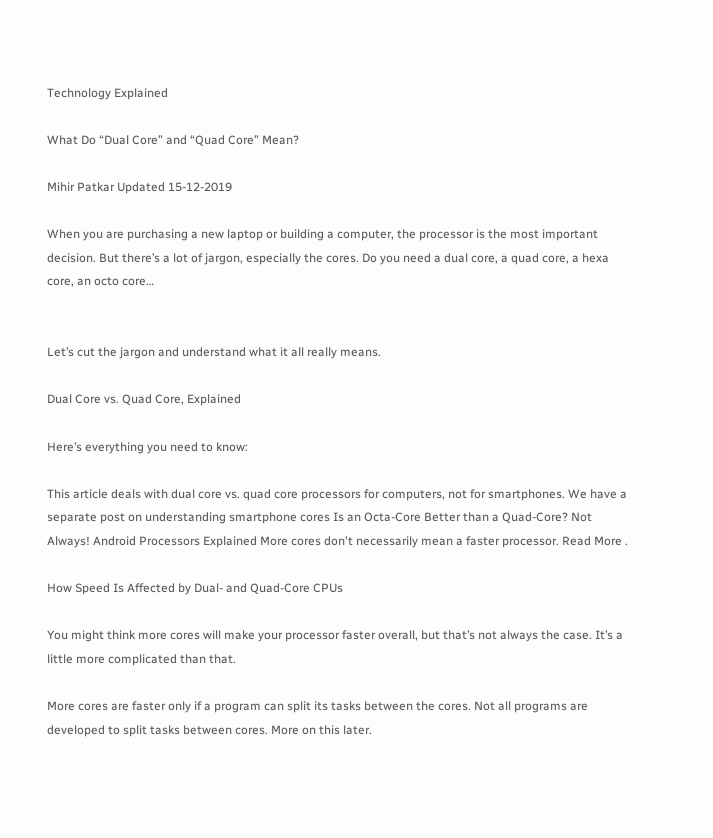Technology Explained

What Do “Dual Core” and “Quad Core” Mean?

Mihir Patkar Updated 15-12-2019

When you are purchasing a new laptop or building a computer, the processor is the most important decision. But there’s a lot of jargon, especially the cores. Do you need a dual core, a quad core, a hexa core, an octo core…


Let’s cut the jargon and understand what it all really means.

Dual Core vs. Quad Core, Explained

Here’s everything you need to know:

This article deals with dual core vs. quad core processors for computers, not for smartphones. We have a separate post on understanding smartphone cores Is an Octa-Core Better than a Quad-Core? Not Always! Android Processors Explained More cores don't necessarily mean a faster processor. Read More .

How Speed Is Affected by Dual- and Quad-Core CPUs

You might think more cores will make your processor faster overall, but that’s not always the case. It’s a little more complicated than that.

More cores are faster only if a program can split its tasks between the cores. Not all programs are developed to split tasks between cores. More on this later.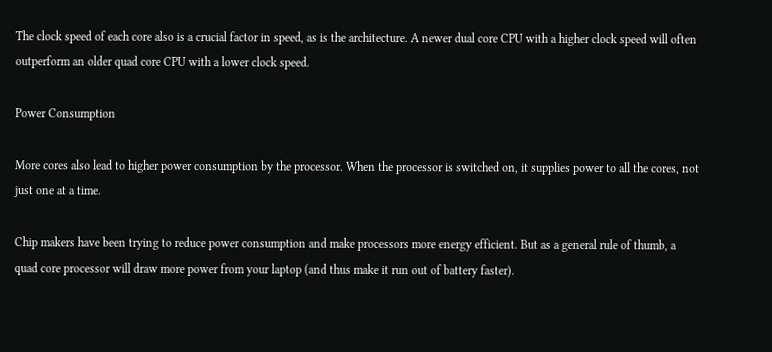The clock speed of each core also is a crucial factor in speed, as is the architecture. A newer dual core CPU with a higher clock speed will often outperform an older quad core CPU with a lower clock speed.

Power Consumption

More cores also lead to higher power consumption by the processor. When the processor is switched on, it supplies power to all the cores, not just one at a time.

Chip makers have been trying to reduce power consumption and make processors more energy efficient. But as a general rule of thumb, a quad core processor will draw more power from your laptop (and thus make it run out of battery faster).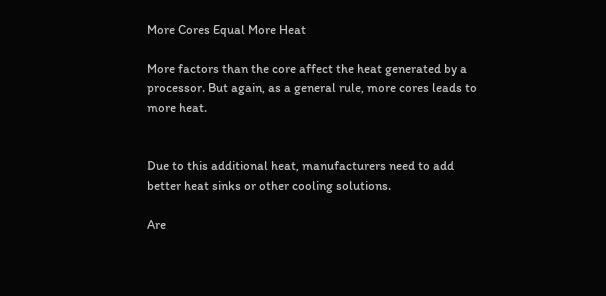More Cores Equal More Heat

More factors than the core affect the heat generated by a processor. But again, as a general rule, more cores leads to more heat.


Due to this additional heat, manufacturers need to add better heat sinks or other cooling solutions.

Are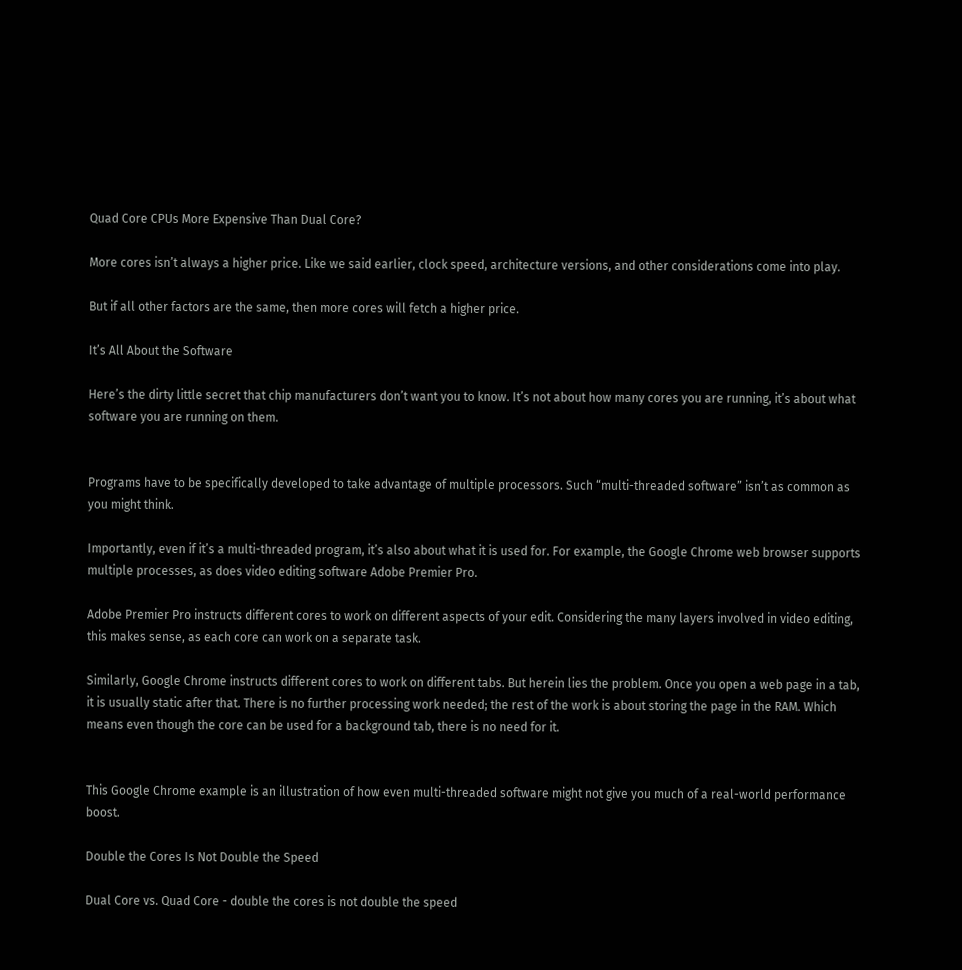Quad Core CPUs More Expensive Than Dual Core?

More cores isn’t always a higher price. Like we said earlier, clock speed, architecture versions, and other considerations come into play.

But if all other factors are the same, then more cores will fetch a higher price.

It’s All About the Software

Here’s the dirty little secret that chip manufacturers don’t want you to know. It’s not about how many cores you are running, it’s about what software you are running on them.


Programs have to be specifically developed to take advantage of multiple processors. Such “multi-threaded software” isn’t as common as you might think.

Importantly, even if it’s a multi-threaded program, it’s also about what it is used for. For example, the Google Chrome web browser supports multiple processes, as does video editing software Adobe Premier Pro.

Adobe Premier Pro instructs different cores to work on different aspects of your edit. Considering the many layers involved in video editing, this makes sense, as each core can work on a separate task.

Similarly, Google Chrome instructs different cores to work on different tabs. But herein lies the problem. Once you open a web page in a tab, it is usually static after that. There is no further processing work needed; the rest of the work is about storing the page in the RAM. Which means even though the core can be used for a background tab, there is no need for it.


This Google Chrome example is an illustration of how even multi-threaded software might not give you much of a real-world performance boost.

Double the Cores Is Not Double the Speed

Dual Core vs. Quad Core - double the cores is not double the speed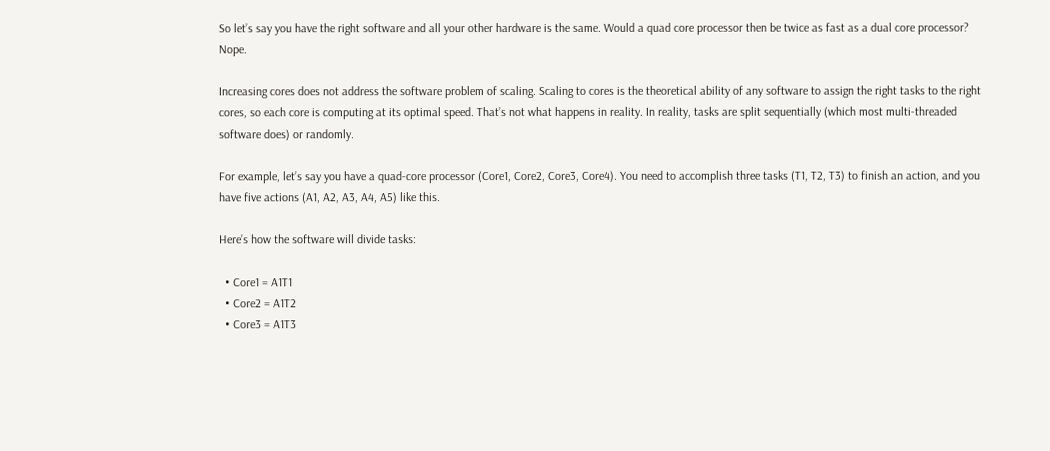So let’s say you have the right software and all your other hardware is the same. Would a quad core processor then be twice as fast as a dual core processor? Nope.

Increasing cores does not address the software problem of scaling. Scaling to cores is the theoretical ability of any software to assign the right tasks to the right cores, so each core is computing at its optimal speed. That’s not what happens in reality. In reality, tasks are split sequentially (which most multi-threaded software does) or randomly.

For example, let’s say you have a quad-core processor (Core1, Core2, Core3, Core4). You need to accomplish three tasks (T1, T2, T3) to finish an action, and you have five actions (A1, A2, A3, A4, A5) like this.

Here’s how the software will divide tasks:

  • Core1 = A1T1
  • Core2 = A1T2
  • Core3 = A1T3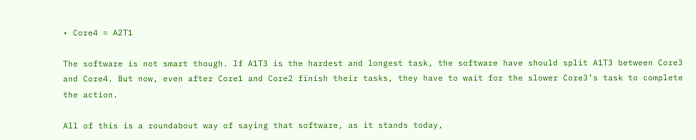• Core4 = A2T1

The software is not smart though. If A1T3 is the hardest and longest task, the software have should split A1T3 between Core3 and Core4. But now, even after Core1 and Core2 finish their tasks, they have to wait for the slower Core3’s task to complete the action.

All of this is a roundabout way of saying that software, as it stands today,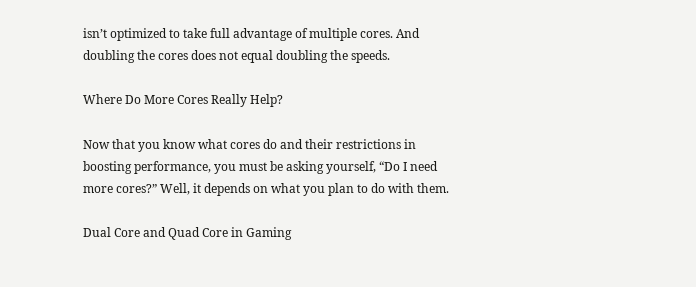isn’t optimized to take full advantage of multiple cores. And doubling the cores does not equal doubling the speeds.

Where Do More Cores Really Help?

Now that you know what cores do and their restrictions in boosting performance, you must be asking yourself, “Do I need more cores?” Well, it depends on what you plan to do with them.

Dual Core and Quad Core in Gaming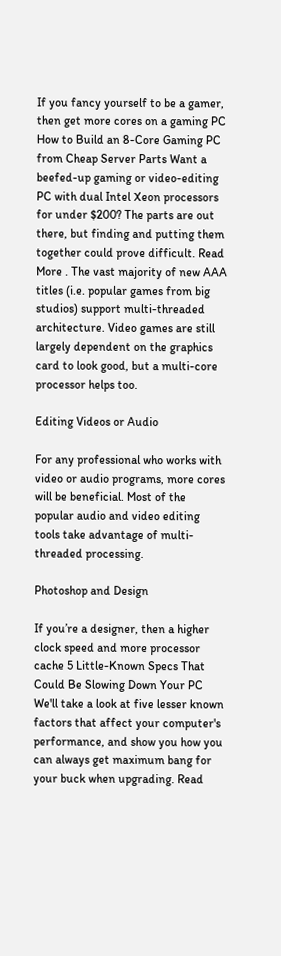If you fancy yourself to be a gamer, then get more cores on a gaming PC How to Build an 8-Core Gaming PC from Cheap Server Parts Want a beefed-up gaming or video-editing PC with dual Intel Xeon processors for under $200? The parts are out there, but finding and putting them together could prove difficult. Read More . The vast majority of new AAA titles (i.e. popular games from big studios) support multi-threaded architecture. Video games are still largely dependent on the graphics card to look good, but a multi-core processor helps too.

Editing Videos or Audio

For any professional who works with video or audio programs, more cores will be beneficial. Most of the popular audio and video editing tools take advantage of multi-threaded processing.

Photoshop and Design

If you’re a designer, then a higher clock speed and more processor cache 5 Little-Known Specs That Could Be Slowing Down Your PC We'll take a look at five lesser known factors that affect your computer's performance, and show you how you can always get maximum bang for your buck when upgrading. Read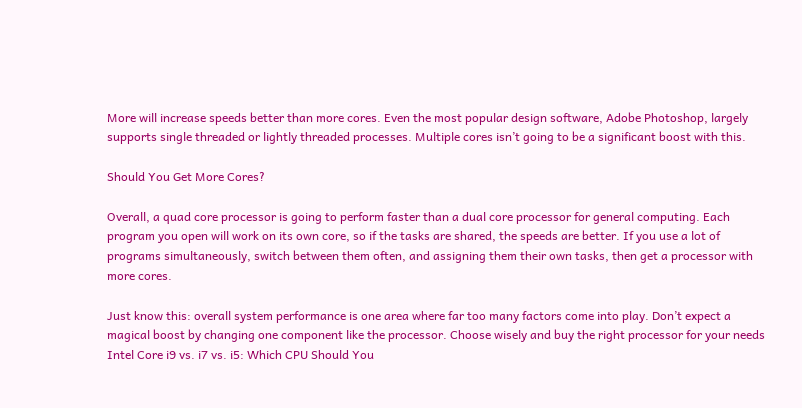More will increase speeds better than more cores. Even the most popular design software, Adobe Photoshop, largely supports single threaded or lightly threaded processes. Multiple cores isn’t going to be a significant boost with this.

Should You Get More Cores?

Overall, a quad core processor is going to perform faster than a dual core processor for general computing. Each program you open will work on its own core, so if the tasks are shared, the speeds are better. If you use a lot of programs simultaneously, switch between them often, and assigning them their own tasks, then get a processor with more cores.

Just know this: overall system performance is one area where far too many factors come into play. Don’t expect a magical boost by changing one component like the processor. Choose wisely and buy the right processor for your needs Intel Core i9 vs. i7 vs. i5: Which CPU Should You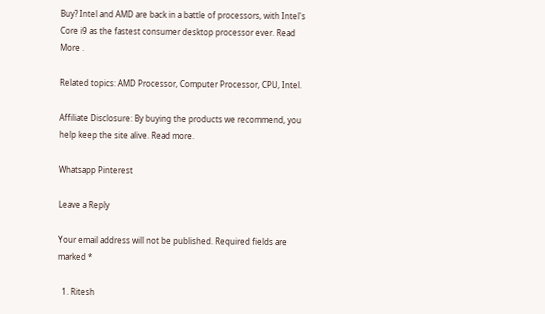Buy? Intel and AMD are back in a battle of processors, with Intel's Core i9 as the fastest consumer desktop processor ever. Read More .

Related topics: AMD Processor, Computer Processor, CPU, Intel.

Affiliate Disclosure: By buying the products we recommend, you help keep the site alive. Read more.

Whatsapp Pinterest

Leave a Reply

Your email address will not be published. Required fields are marked *

  1. Ritesh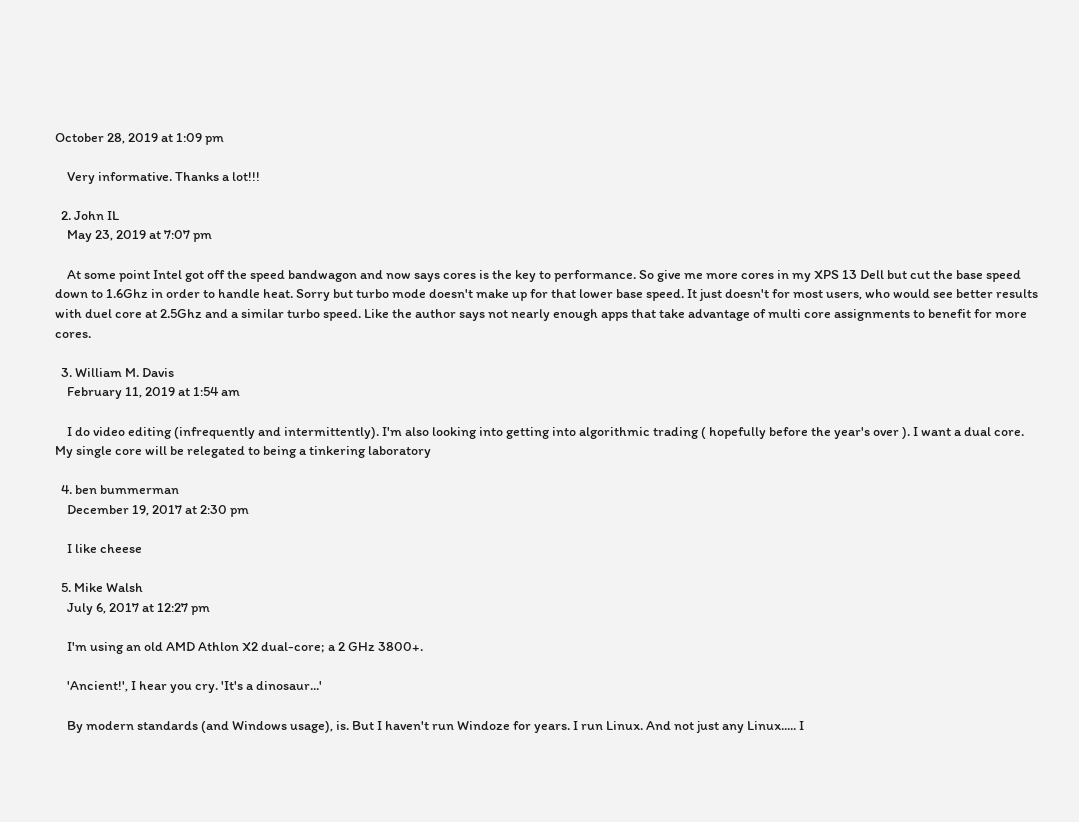October 28, 2019 at 1:09 pm

    Very informative. Thanks a lot!!!

  2. John IL
    May 23, 2019 at 7:07 pm

    At some point Intel got off the speed bandwagon and now says cores is the key to performance. So give me more cores in my XPS 13 Dell but cut the base speed down to 1.6Ghz in order to handle heat. Sorry but turbo mode doesn't make up for that lower base speed. It just doesn't for most users, who would see better results with duel core at 2.5Ghz and a similar turbo speed. Like the author says not nearly enough apps that take advantage of multi core assignments to benefit for more cores.

  3. William M. Davis
    February 11, 2019 at 1:54 am

    I do video editing (infrequently and intermittently). I'm also looking into getting into algorithmic trading ( hopefully before the year's over ). I want a dual core. My single core will be relegated to being a tinkering laboratory

  4. ben bummerman
    December 19, 2017 at 2:30 pm

    I like cheese

  5. Mike Walsh
    July 6, 2017 at 12:27 pm

    I'm using an old AMD Athlon X2 dual-core; a 2 GHz 3800+.

    'Ancient!', I hear you cry. 'It's a dinosaur...'

    By modern standards (and Windows usage), is. But I haven't run Windoze for years. I run Linux. And not just any Linux..... I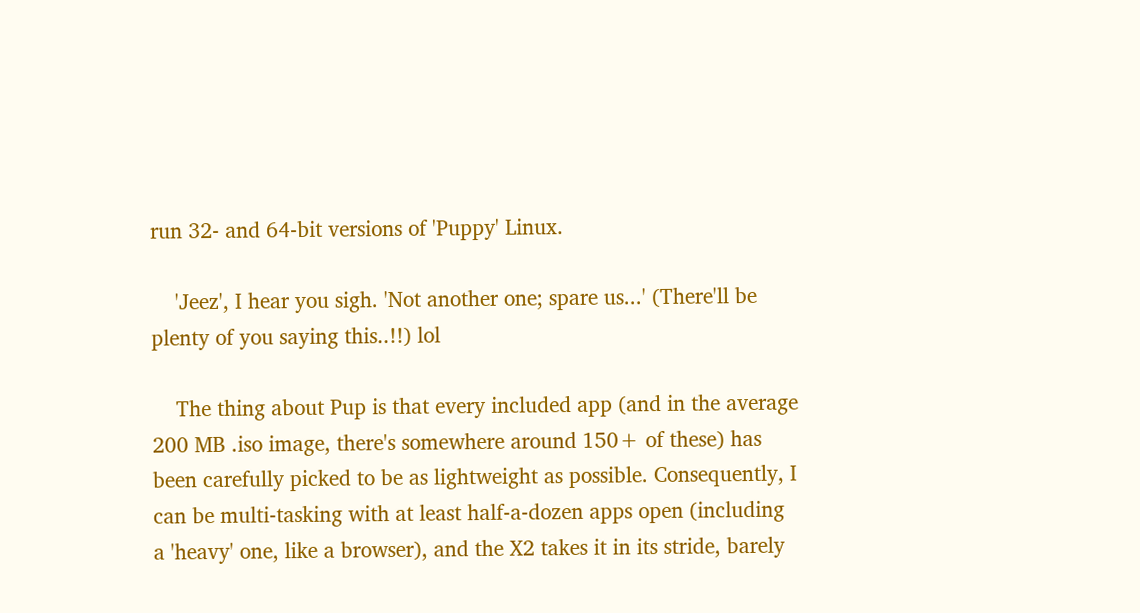run 32- and 64-bit versions of 'Puppy' Linux.

    'Jeez', I hear you sigh. 'Not another one; spare us...' (There'll be plenty of you saying this..!!) lol

    The thing about Pup is that every included app (and in the average 200 MB .iso image, there's somewhere around 150+ of these) has been carefully picked to be as lightweight as possible. Consequently, I can be multi-tasking with at least half-a-dozen apps open (including a 'heavy' one, like a browser), and the X2 takes it in its stride, barely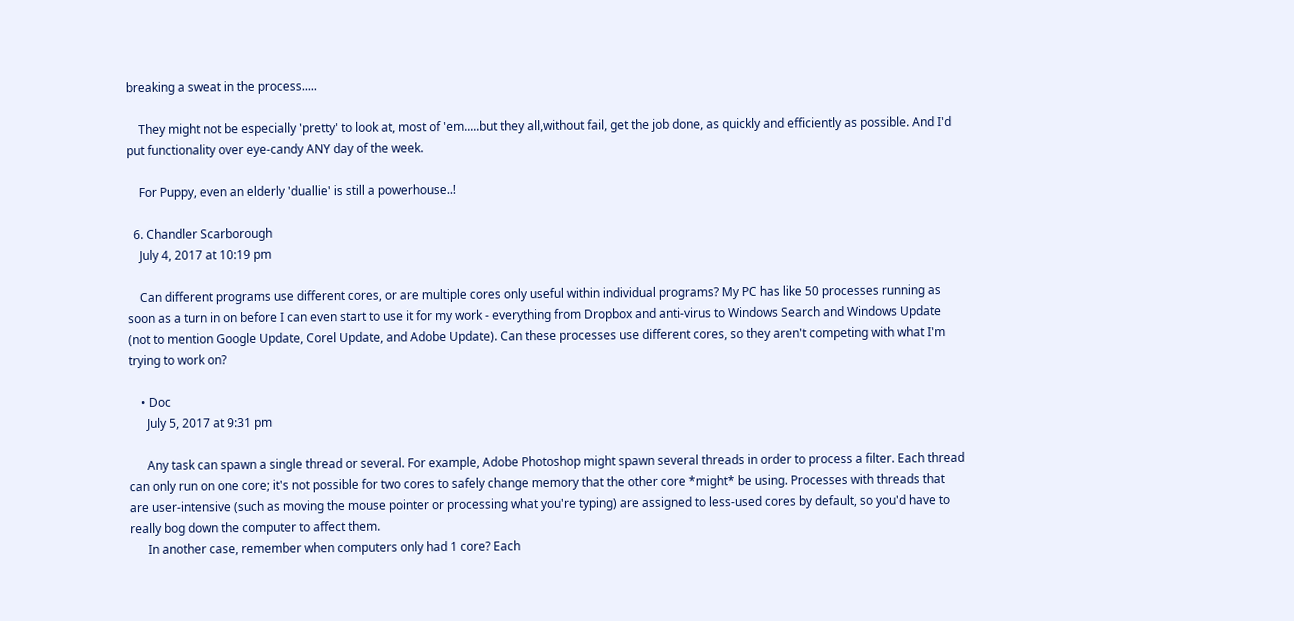breaking a sweat in the process.....

    They might not be especially 'pretty' to look at, most of 'em.....but they all,without fail, get the job done, as quickly and efficiently as possible. And I'd put functionality over eye-candy ANY day of the week.

    For Puppy, even an elderly 'duallie' is still a powerhouse..!

  6. Chandler Scarborough
    July 4, 2017 at 10:19 pm

    Can different programs use different cores, or are multiple cores only useful within individual programs? My PC has like 50 processes running as soon as a turn in on before I can even start to use it for my work - everything from Dropbox and anti-virus to Windows Search and Windows Update (not to mention Google Update, Corel Update, and Adobe Update). Can these processes use different cores, so they aren't competing with what I'm trying to work on?

    • Doc
      July 5, 2017 at 9:31 pm

      Any task can spawn a single thread or several. For example, Adobe Photoshop might spawn several threads in order to process a filter. Each thread can only run on one core; it's not possible for two cores to safely change memory that the other core *might* be using. Processes with threads that are user-intensive (such as moving the mouse pointer or processing what you're typing) are assigned to less-used cores by default, so you'd have to really bog down the computer to affect them.
      In another case, remember when computers only had 1 core? Each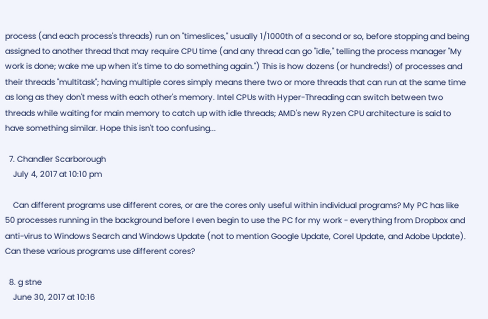process (and each process's threads) run on "timeslices," usually 1/1000th of a second or so, before stopping and being assigned to another thread that may require CPU time (and any thread can go "idle," telling the process manager "My work is done; wake me up when it's time to do something again.") This is how dozens (or hundreds!) of processes and their threads "multitask"; having multiple cores simply means there two or more threads that can run at the same time as long as they don't mess with each other's memory. Intel CPUs with Hyper-Threading can switch between two threads while waiting for main memory to catch up with idle threads; AMD's new Ryzen CPU architecture is said to have something similar. Hope this isn't too confusing...

  7. Chandler Scarborough
    July 4, 2017 at 10:10 pm

    Can different programs use different cores, or are the cores only useful within individual programs? My PC has like 50 processes running in the background before I even begin to use the PC for my work - everything from Dropbox and anti-virus to Windows Search and Windows Update (not to mention Google Update, Corel Update, and Adobe Update). Can these various programs use different cores?

  8. g stne
    June 30, 2017 at 10:16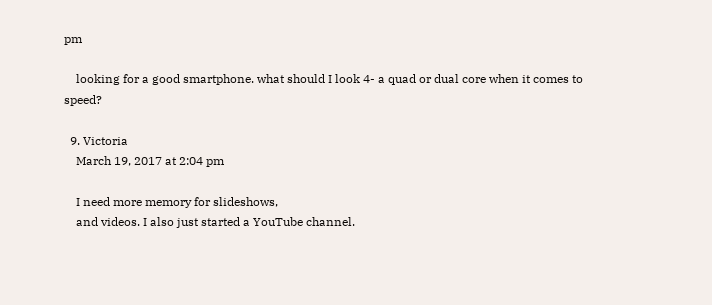pm

    looking for a good smartphone. what should I look 4- a quad or dual core when it comes to speed?

  9. Victoria
    March 19, 2017 at 2:04 pm

    I need more memory for slideshows,
    and videos. I also just started a YouTube channel.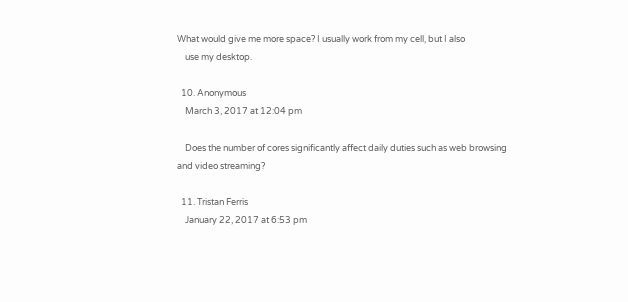What would give me more space? I usually work from my cell, but I also
    use my desktop.

  10. Anonymous
    March 3, 2017 at 12:04 pm

    Does the number of cores significantly affect daily duties such as web browsing and video streaming?

  11. Tristan Ferris
    January 22, 2017 at 6:53 pm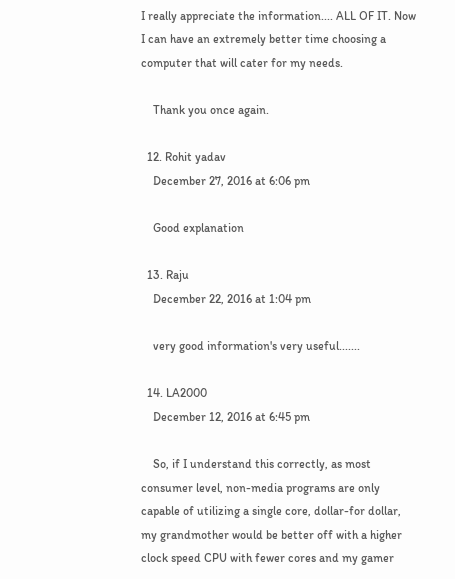I really appreciate the information.... ALL OF IT. Now I can have an extremely better time choosing a computer that will cater for my needs.

    Thank you once again.

  12. Rohit yadav
    December 27, 2016 at 6:06 pm

    Good explanation

  13. Raju
    December 22, 2016 at 1:04 pm

    very good information's very useful.......

  14. LA2000
    December 12, 2016 at 6:45 pm

    So, if I understand this correctly, as most consumer level, non-media programs are only capable of utilizing a single core, dollar-for dollar, my grandmother would be better off with a higher clock speed CPU with fewer cores and my gamer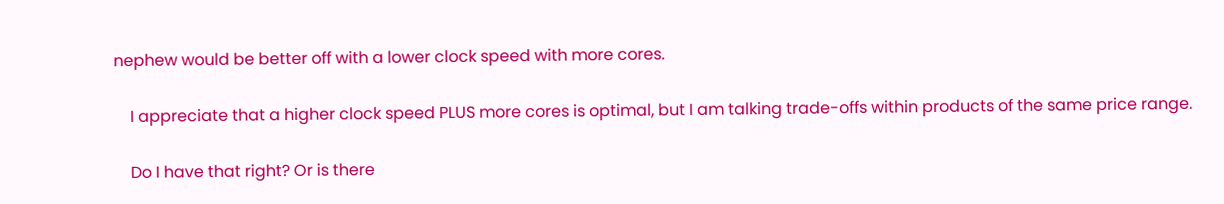nephew would be better off with a lower clock speed with more cores.

    I appreciate that a higher clock speed PLUS more cores is optimal, but I am talking trade-offs within products of the same price range.

    Do I have that right? Or is there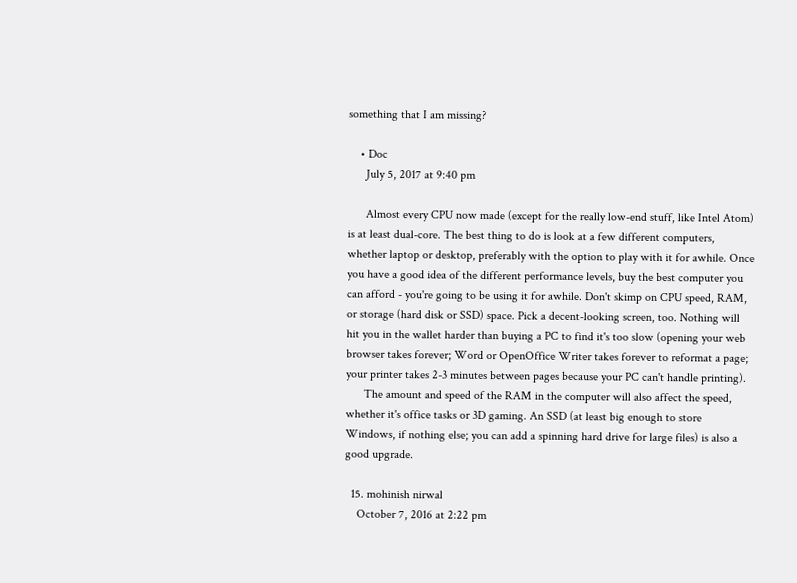something that I am missing?

    • Doc
      July 5, 2017 at 9:40 pm

      Almost every CPU now made (except for the really low-end stuff, like Intel Atom) is at least dual-core. The best thing to do is look at a few different computers, whether laptop or desktop, preferably with the option to play with it for awhile. Once you have a good idea of the different performance levels, buy the best computer you can afford - you're going to be using it for awhile. Don't skimp on CPU speed, RAM, or storage (hard disk or SSD) space. Pick a decent-looking screen, too. Nothing will hit you in the wallet harder than buying a PC to find it's too slow (opening your web browser takes forever; Word or OpenOffice Writer takes forever to reformat a page; your printer takes 2-3 minutes between pages because your PC can't handle printing).
      The amount and speed of the RAM in the computer will also affect the speed, whether it's office tasks or 3D gaming. An SSD (at least big enough to store Windows, if nothing else; you can add a spinning hard drive for large files) is also a good upgrade.

  15. mohinish nirwal
    October 7, 2016 at 2:22 pm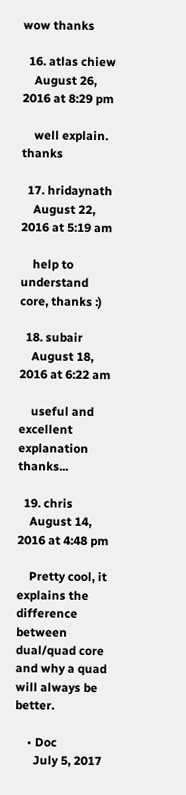wow thanks

  16. atlas chiew
    August 26, 2016 at 8:29 pm

    well explain. thanks

  17. hridaynath
    August 22, 2016 at 5:19 am

    help to understand core, thanks :)

  18. subair
    August 18, 2016 at 6:22 am

    useful and excellent explanation thanks...

  19. chris
    August 14, 2016 at 4:48 pm

    Pretty cool, it explains the difference between dual/quad core and why a quad will always be better.

    • Doc
      July 5, 2017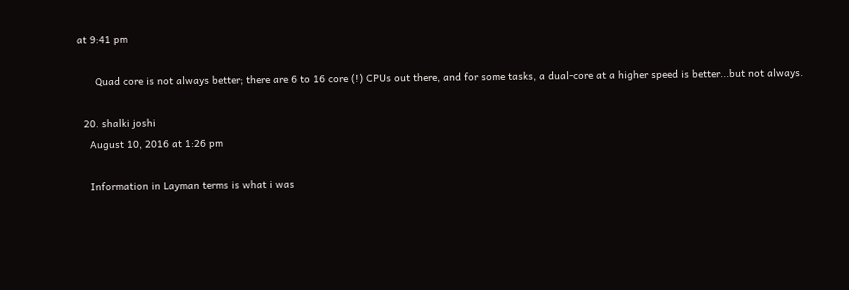at 9:41 pm

      Quad core is not always better; there are 6 to 16 core (!) CPUs out there, and for some tasks, a dual-core at a higher speed is better...but not always.

  20. shalki joshi
    August 10, 2016 at 1:26 pm

    Information in Layman terms is what i was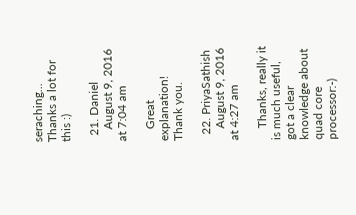seraching... Thanks a lot for this :)

  21. Daniel
    August 9, 2016 at 7:04 am

    Great explanation! Thank you.

  22. PriyaSathish
    August 9, 2016 at 4:27 am

    Thanks, really it is much useful, got a clear knowledge about quad core processor:-)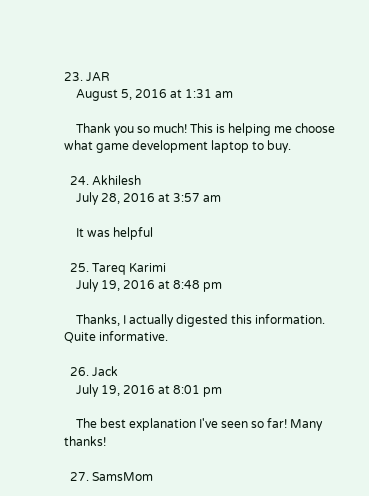23. JAR
    August 5, 2016 at 1:31 am

    Thank you so much! This is helping me choose what game development laptop to buy.

  24. Akhilesh
    July 28, 2016 at 3:57 am

    It was helpful

  25. Tareq Karimi
    July 19, 2016 at 8:48 pm

    Thanks, I actually digested this information. Quite informative.

  26. Jack
    July 19, 2016 at 8:01 pm

    The best explanation I've seen so far! Many thanks!

  27. SamsMom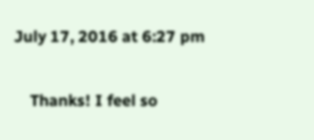July 17, 2016 at 6:27 pm

    Thanks! I feel so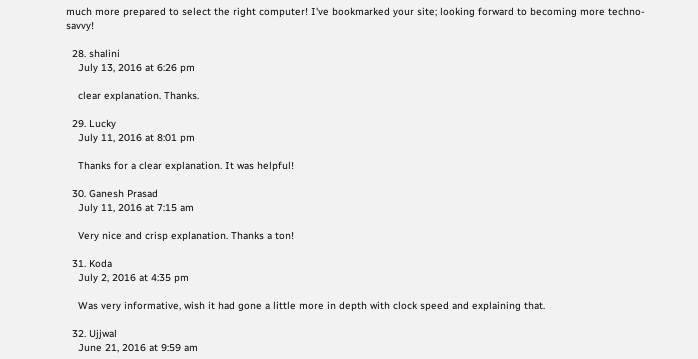much more prepared to select the right computer! I've bookmarked your site; looking forward to becoming more techno-savvy!

  28. shalini
    July 13, 2016 at 6:26 pm

    clear explanation. Thanks.

  29. Lucky
    July 11, 2016 at 8:01 pm

    Thanks for a clear explanation. It was helpful!

  30. Ganesh Prasad
    July 11, 2016 at 7:15 am

    Very nice and crisp explanation. Thanks a ton!

  31. Koda
    July 2, 2016 at 4:35 pm

    Was very informative, wish it had gone a little more in depth with clock speed and explaining that.

  32. Ujjwal
    June 21, 2016 at 9:59 am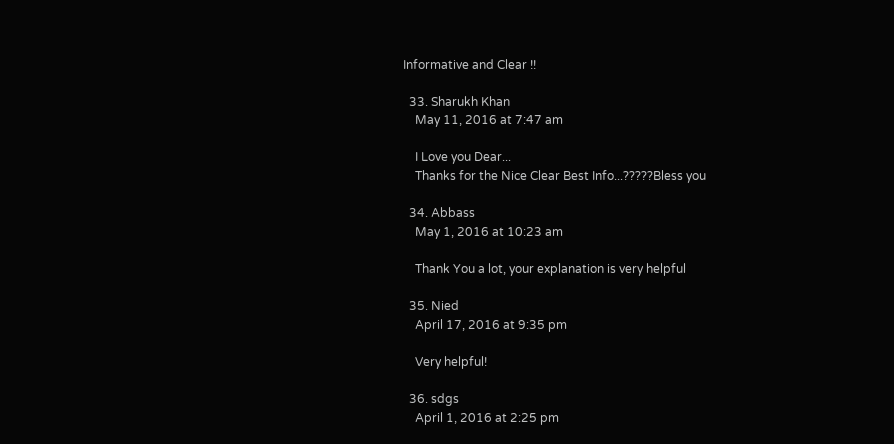Informative and Clear !!

  33. Sharukh Khan
    May 11, 2016 at 7:47 am

    I Love you Dear...
    Thanks for the Nice Clear Best Info...?????Bless you

  34. Abbass
    May 1, 2016 at 10:23 am

    Thank You a lot, your explanation is very helpful

  35. Nied
    April 17, 2016 at 9:35 pm

    Very helpful!

  36. sdgs
    April 1, 2016 at 2:25 pm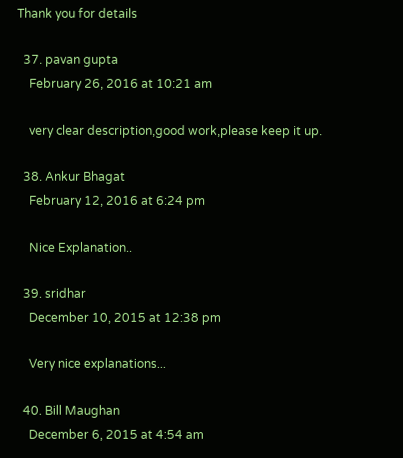Thank you for details

  37. pavan gupta
    February 26, 2016 at 10:21 am

    very clear description,good work,please keep it up.

  38. Ankur Bhagat
    February 12, 2016 at 6:24 pm

    Nice Explanation..

  39. sridhar
    December 10, 2015 at 12:38 pm

    Very nice explanations...

  40. Bill Maughan
    December 6, 2015 at 4:54 am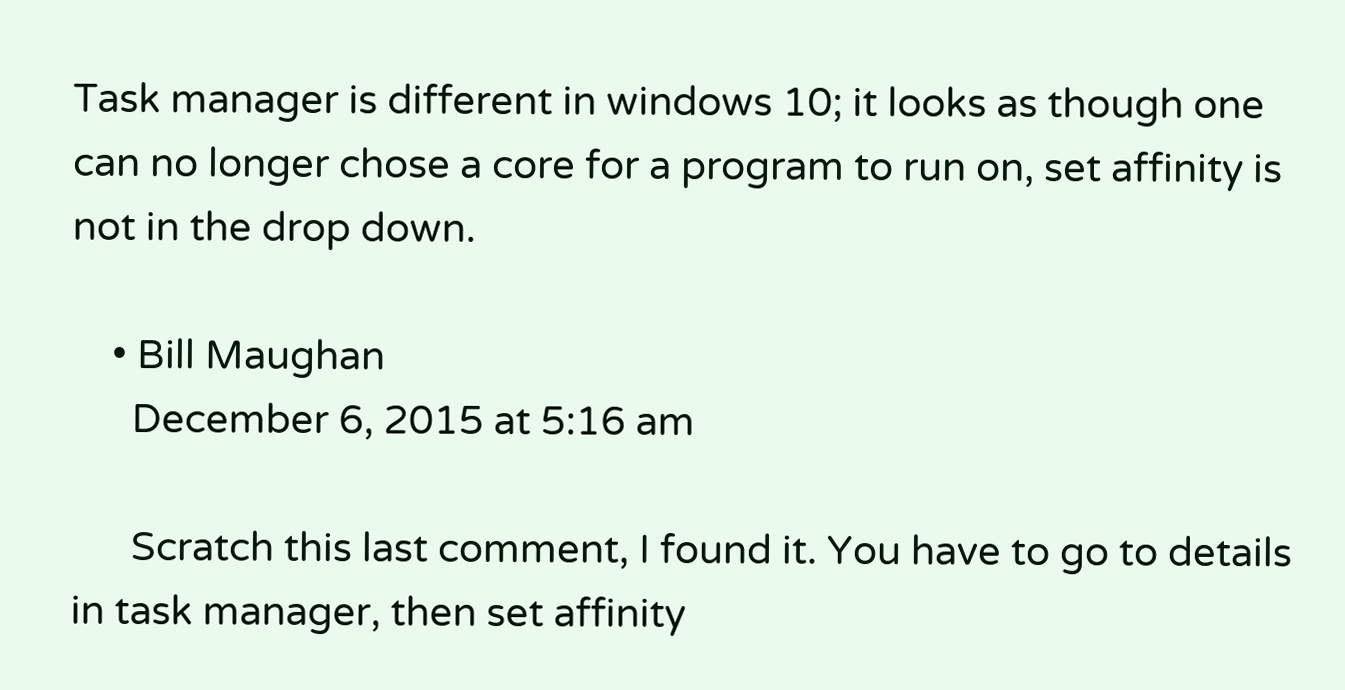Task manager is different in windows 10; it looks as though one can no longer chose a core for a program to run on, set affinity is not in the drop down.

    • Bill Maughan
      December 6, 2015 at 5:16 am

      Scratch this last comment, I found it. You have to go to details in task manager, then set affinity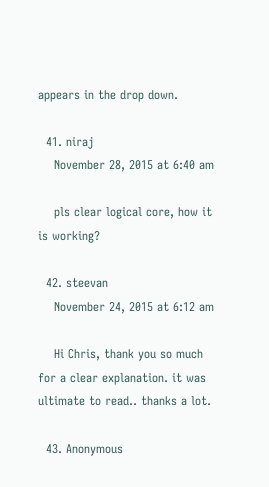appears in the drop down.

  41. niraj
    November 28, 2015 at 6:40 am

    pls clear logical core, how it is working?

  42. steevan
    November 24, 2015 at 6:12 am

    Hi Chris, thank you so much for a clear explanation. it was ultimate to read.. thanks a lot.

  43. Anonymous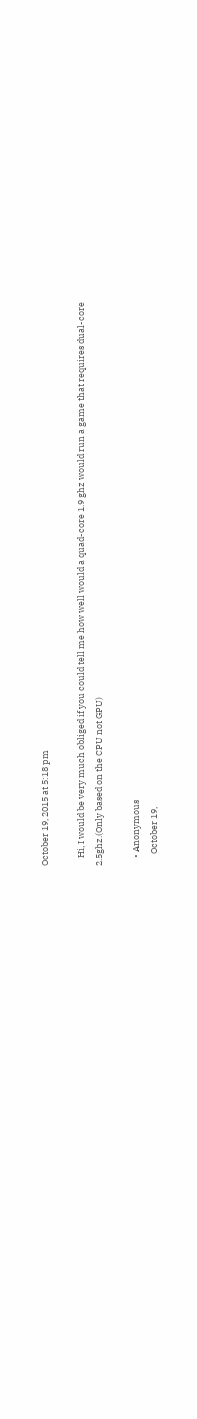October 19, 2015 at 5:18 pm

    Hi, I would be very much obliged if you could tell me how well would a quad-core 1.9 ghz would run a game that requires dual-core 2.5ghz.(Only based on the CPU not GPU)

    • Anonymous
      October 19,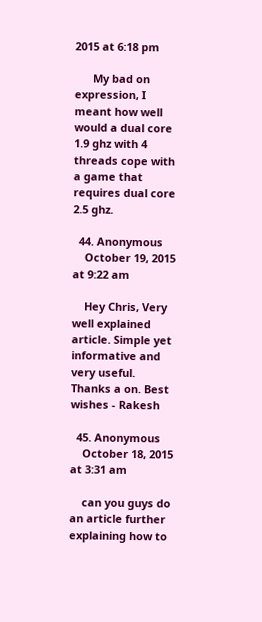2015 at 6:18 pm

      My bad on expression, I meant how well would a dual core 1.9 ghz with 4 threads cope with a game that requires dual core 2.5 ghz.

  44. Anonymous
    October 19, 2015 at 9:22 am

    Hey Chris, Very well explained article. Simple yet informative and very useful. Thanks a on. Best wishes - Rakesh

  45. Anonymous
    October 18, 2015 at 3:31 am

    can you guys do an article further explaining how to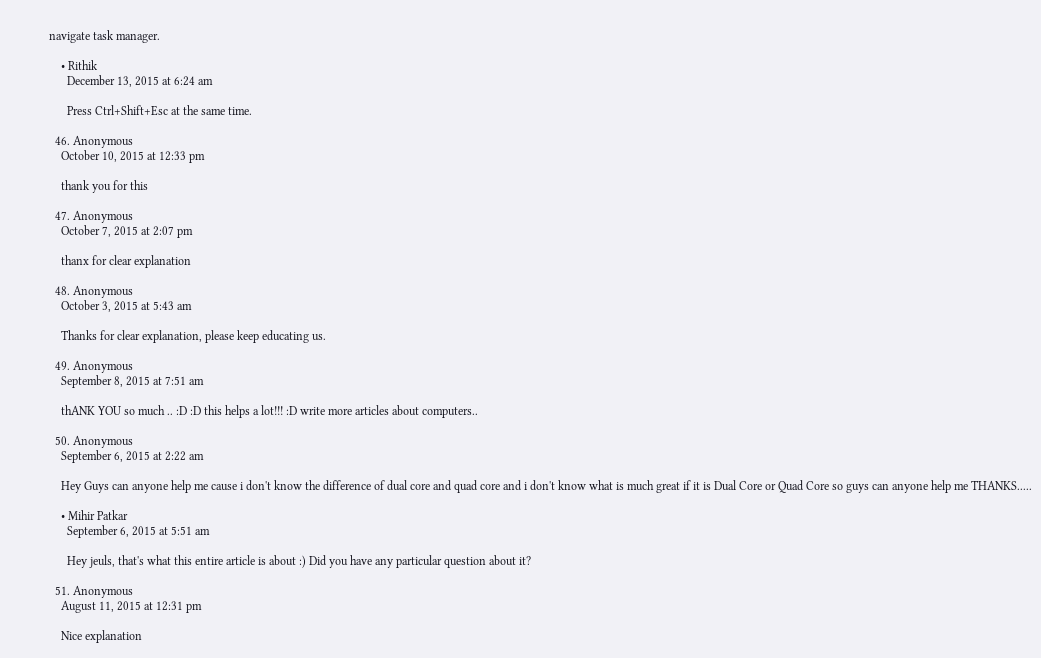navigate task manager.

    • Rithik
      December 13, 2015 at 6:24 am

      Press Ctrl+Shift+Esc at the same time.

  46. Anonymous
    October 10, 2015 at 12:33 pm

    thank you for this

  47. Anonymous
    October 7, 2015 at 2:07 pm

    thanx for clear explanation

  48. Anonymous
    October 3, 2015 at 5:43 am

    Thanks for clear explanation, please keep educating us.

  49. Anonymous
    September 8, 2015 at 7:51 am

    thANK YOU so much .. :D :D this helps a lot!!! :D write more articles about computers..

  50. Anonymous
    September 6, 2015 at 2:22 am

    Hey Guys can anyone help me cause i don't know the difference of dual core and quad core and i don't know what is much great if it is Dual Core or Quad Core so guys can anyone help me THANKS.....

    • Mihir Patkar
      September 6, 2015 at 5:51 am

      Hey jeuls, that's what this entire article is about :) Did you have any particular question about it?

  51. Anonymous
    August 11, 2015 at 12:31 pm

    Nice explanation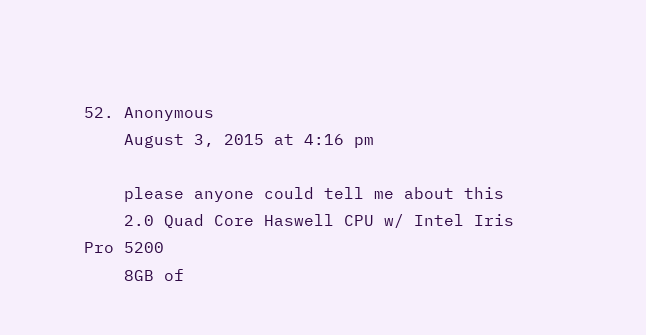52. Anonymous
    August 3, 2015 at 4:16 pm

    please anyone could tell me about this
    2.0 Quad Core Haswell CPU w/ Intel Iris Pro 5200
    8GB of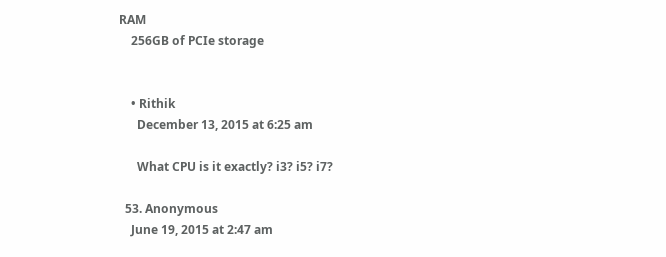RAM
    256GB of PCIe storage


    • Rithik
      December 13, 2015 at 6:25 am

      What CPU is it exactly? i3? i5? i7?

  53. Anonymous
    June 19, 2015 at 2:47 am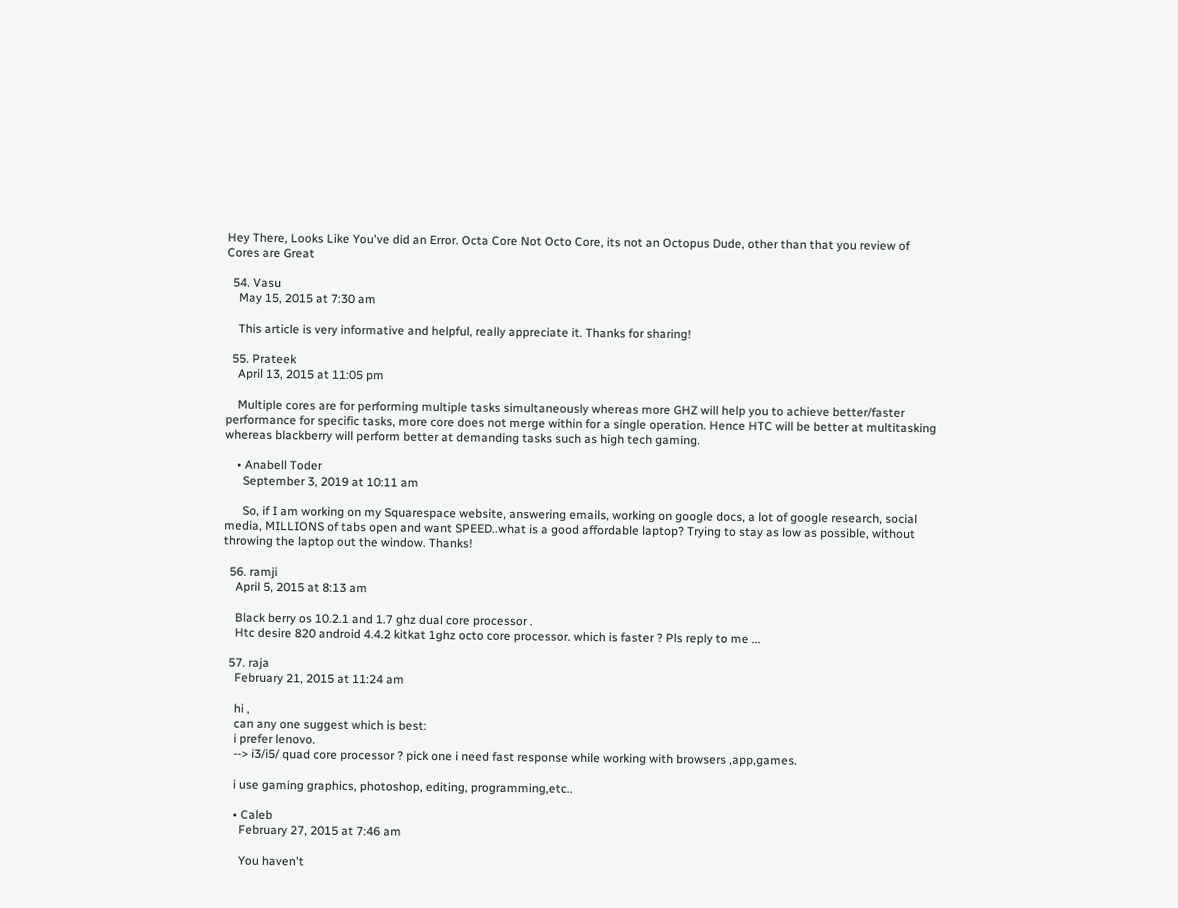Hey There, Looks Like You've did an Error. Octa Core Not Octo Core, its not an Octopus Dude, other than that you review of Cores are Great

  54. Vasu
    May 15, 2015 at 7:30 am

    This article is very informative and helpful, really appreciate it. Thanks for sharing!

  55. Prateek
    April 13, 2015 at 11:05 pm

    Multiple cores are for performing multiple tasks simultaneously whereas more GHZ will help you to achieve better/faster performance for specific tasks, more core does not merge within for a single operation. Hence HTC will be better at multitasking whereas blackberry will perform better at demanding tasks such as high tech gaming.

    • Anabell Toder
      September 3, 2019 at 10:11 am

      So, if I am working on my Squarespace website, answering emails, working on google docs, a lot of google research, social media, MILLIONS of tabs open and want SPEED..what is a good affordable laptop? Trying to stay as low as possible, without throwing the laptop out the window. Thanks!

  56. ramji
    April 5, 2015 at 8:13 am

    Black berry os 10.2.1 and 1.7 ghz dual core processor .
    Htc desire 820 android 4.4.2 kitkat 1ghz octo core processor. which is faster ? Pls reply to me ...

  57. raja
    February 21, 2015 at 11:24 am

    hi ,
    can any one suggest which is best:
    i prefer lenovo.
    --> i3/i5/ quad core processor ? pick one i need fast response while working with browsers ,app,games.

    i use gaming graphics, photoshop, editing, programming,etc..

    • Caleb
      February 27, 2015 at 7:46 am

      You haven't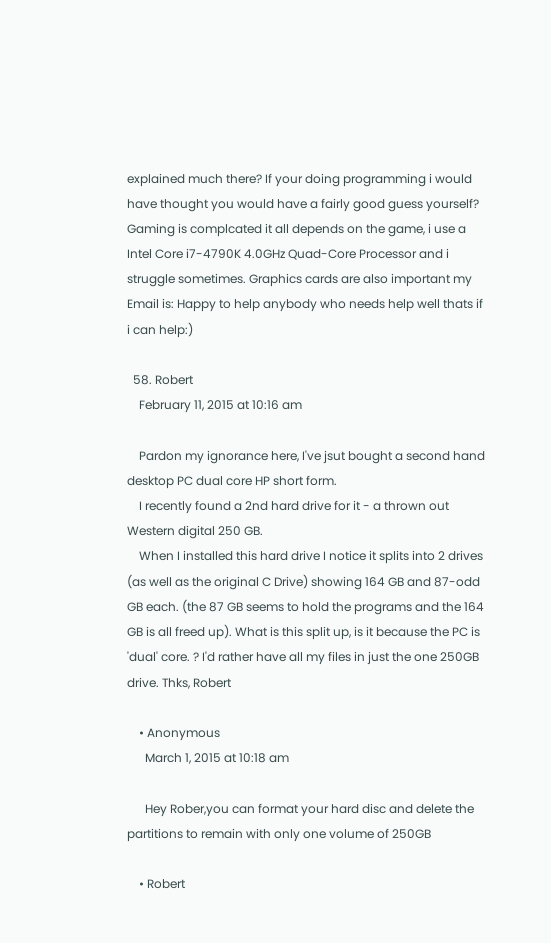explained much there? If your doing programming i would have thought you would have a fairly good guess yourself? Gaming is complcated it all depends on the game, i use a Intel Core i7-4790K 4.0GHz Quad-Core Processor and i struggle sometimes. Graphics cards are also important my Email is: Happy to help anybody who needs help well thats if i can help:)

  58. Robert
    February 11, 2015 at 10:16 am

    Pardon my ignorance here, I've jsut bought a second hand desktop PC dual core HP short form.
    I recently found a 2nd hard drive for it - a thrown out Western digital 250 GB.
    When I installed this hard drive I notice it splits into 2 drives (as well as the original C Drive) showing 164 GB and 87-odd GB each. (the 87 GB seems to hold the programs and the 164 GB is all freed up). What is this split up, is it because the PC is 'dual' core. ? I'd rather have all my files in just the one 250GB drive. Thks, Robert

    • Anonymous
      March 1, 2015 at 10:18 am

      Hey Rober,you can format your hard disc and delete the partitions to remain with only one volume of 250GB

    • Robert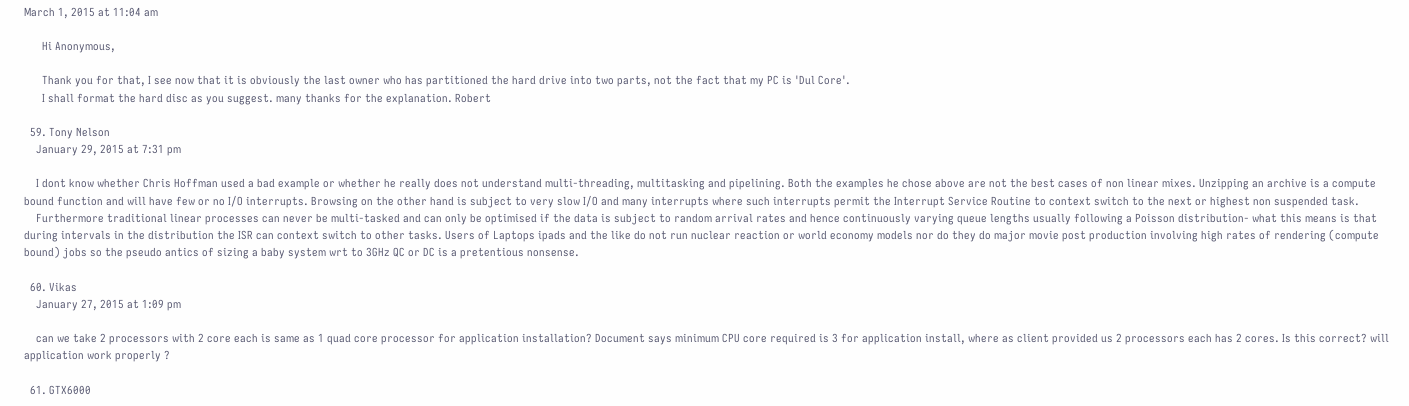March 1, 2015 at 11:04 am

      Hi Anonymous,

      Thank you for that, I see now that it is obviously the last owner who has partitioned the hard drive into two parts, not the fact that my PC is 'Dul Core'.
      I shall format the hard disc as you suggest. many thanks for the explanation. Robert

  59. Tony Nelson
    January 29, 2015 at 7:31 pm

    I dont know whether Chris Hoffman used a bad example or whether he really does not understand multi-threading, multitasking and pipelining. Both the examples he chose above are not the best cases of non linear mixes. Unzipping an archive is a compute bound function and will have few or no I/O interrupts. Browsing on the other hand is subject to very slow I/O and many interrupts where such interrupts permit the Interrupt Service Routine to context switch to the next or highest non suspended task.
    Furthermore traditional linear processes can never be multi-tasked and can only be optimised if the data is subject to random arrival rates and hence continuously varying queue lengths usually following a Poisson distribution- what this means is that during intervals in the distribution the ISR can context switch to other tasks. Users of Laptops ipads and the like do not run nuclear reaction or world economy models nor do they do major movie post production involving high rates of rendering (compute bound) jobs so the pseudo antics of sizing a baby system wrt to 3GHz QC or DC is a pretentious nonsense.

  60. Vikas
    January 27, 2015 at 1:09 pm

    can we take 2 processors with 2 core each is same as 1 quad core processor for application installation? Document says minimum CPU core required is 3 for application install, where as client provided us 2 processors each has 2 cores. Is this correct? will application work properly ?

  61. GTX6000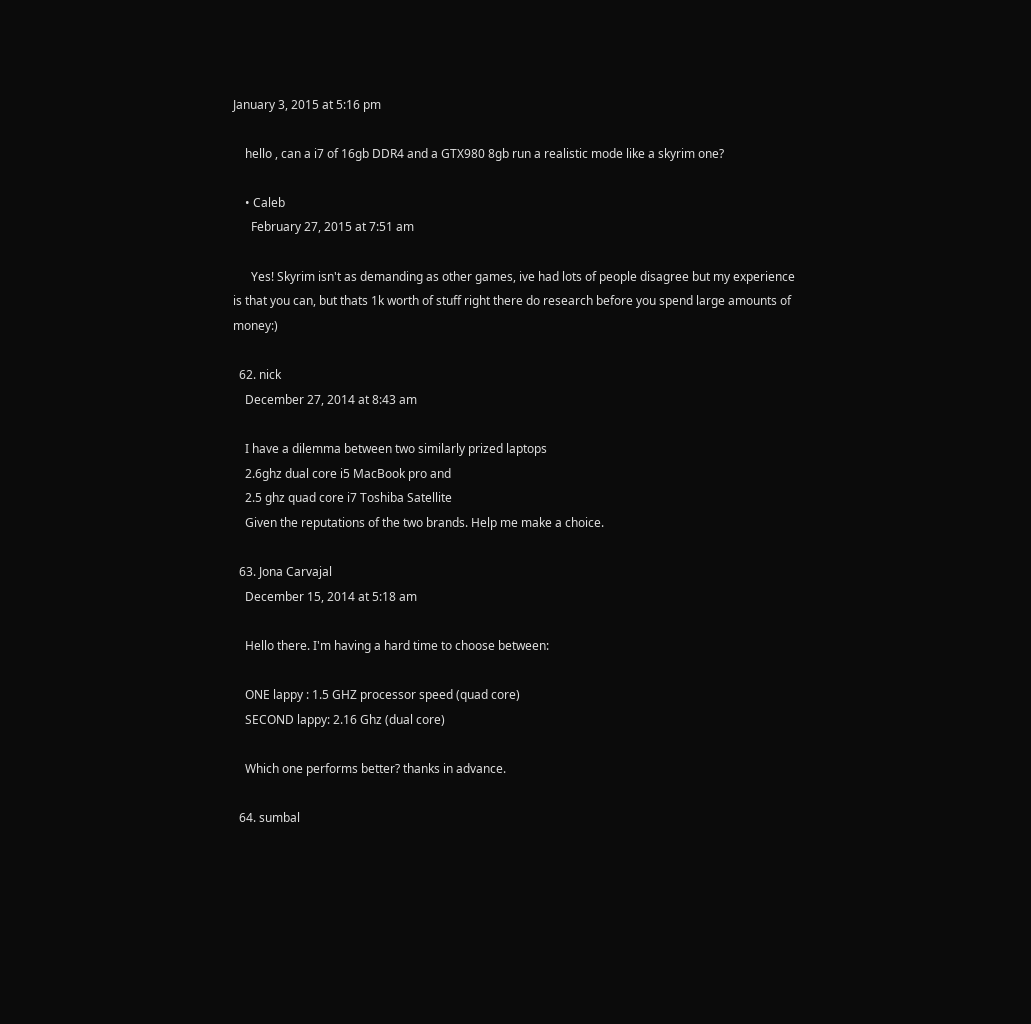January 3, 2015 at 5:16 pm

    hello , can a i7 of 16gb DDR4 and a GTX980 8gb run a realistic mode like a skyrim one?

    • Caleb
      February 27, 2015 at 7:51 am

      Yes! Skyrim isn't as demanding as other games, ive had lots of people disagree but my experience is that you can, but thats 1k worth of stuff right there do research before you spend large amounts of money:)

  62. nick
    December 27, 2014 at 8:43 am

    I have a dilemma between two similarly prized laptops
    2.6ghz dual core i5 MacBook pro and
    2.5 ghz quad core i7 Toshiba Satellite
    Given the reputations of the two brands. Help me make a choice.

  63. Jona Carvajal
    December 15, 2014 at 5:18 am

    Hello there. I'm having a hard time to choose between:

    ONE lappy : 1.5 GHZ processor speed (quad core)
    SECOND lappy: 2.16 Ghz (dual core)

    Which one performs better? thanks in advance.

  64. sumbal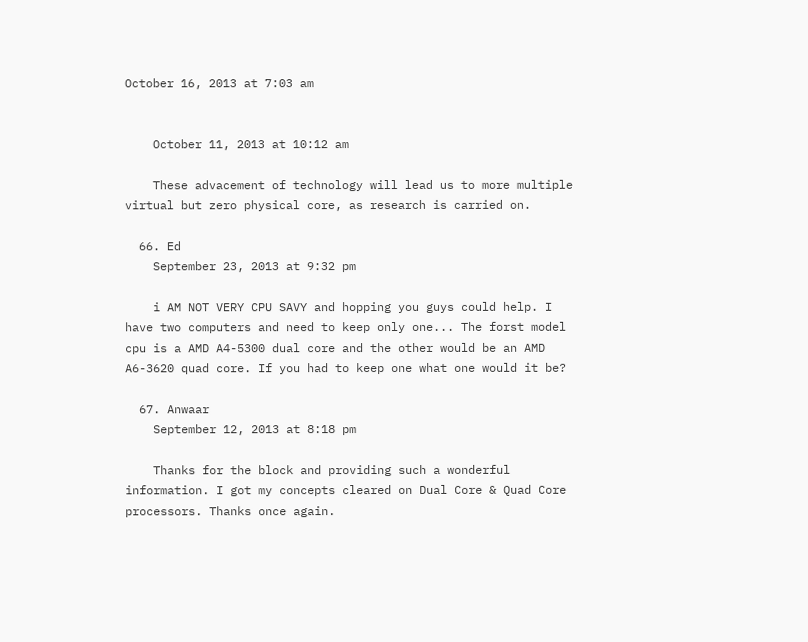October 16, 2013 at 7:03 am


    October 11, 2013 at 10:12 am

    These advacement of technology will lead us to more multiple virtual but zero physical core, as research is carried on.

  66. Ed
    September 23, 2013 at 9:32 pm

    i AM NOT VERY CPU SAVY and hopping you guys could help. I have two computers and need to keep only one... The forst model cpu is a AMD A4-5300 dual core and the other would be an AMD A6-3620 quad core. If you had to keep one what one would it be?

  67. Anwaar
    September 12, 2013 at 8:18 pm

    Thanks for the block and providing such a wonderful information. I got my concepts cleared on Dual Core & Quad Core processors. Thanks once again.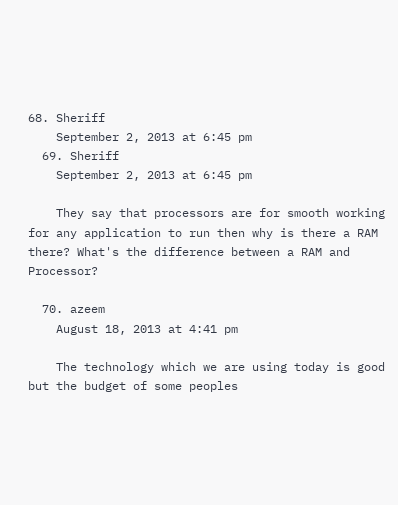68. Sheriff
    September 2, 2013 at 6:45 pm
  69. Sheriff
    September 2, 2013 at 6:45 pm

    They say that processors are for smooth working for any application to run then why is there a RAM there? What's the difference between a RAM and Processor?

  70. azeem
    August 18, 2013 at 4:41 pm

    The technology which we are using today is good but the budget of some peoples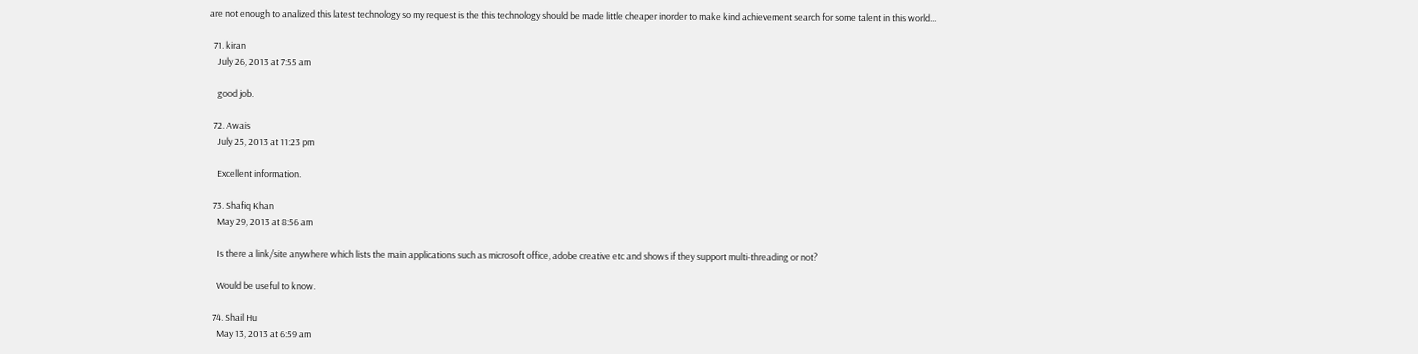are not enough to analized this latest technology so my request is the this technology should be made little cheaper inorder to make kind achievement search for some talent in this world...

  71. kiran
    July 26, 2013 at 7:55 am

    good job.

  72. Awais
    July 25, 2013 at 11:23 pm

    Excellent information.

  73. Shafiq Khan
    May 29, 2013 at 8:56 am

    Is there a link/site anywhere which lists the main applications such as microsoft office, adobe creative etc and shows if they support multi-threading or not?

    Would be useful to know.

  74. Shail Hu
    May 13, 2013 at 6:59 am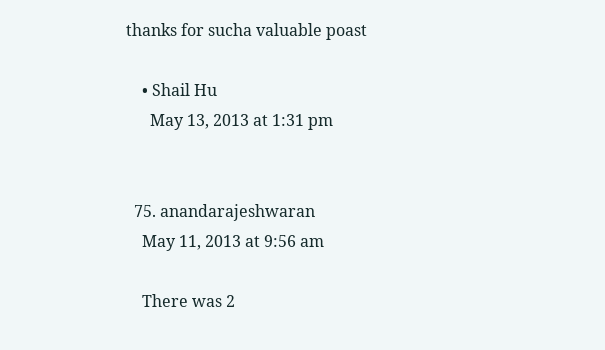thanks for sucha valuable poast

    • Shail Hu
      May 13, 2013 at 1:31 pm


  75. anandarajeshwaran
    May 11, 2013 at 9:56 am

    There was 2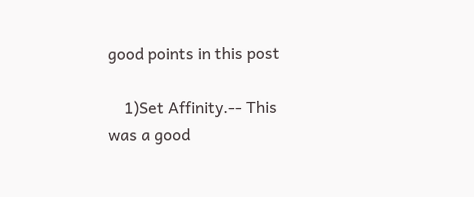good points in this post

    1)Set Affinity.-- This was a good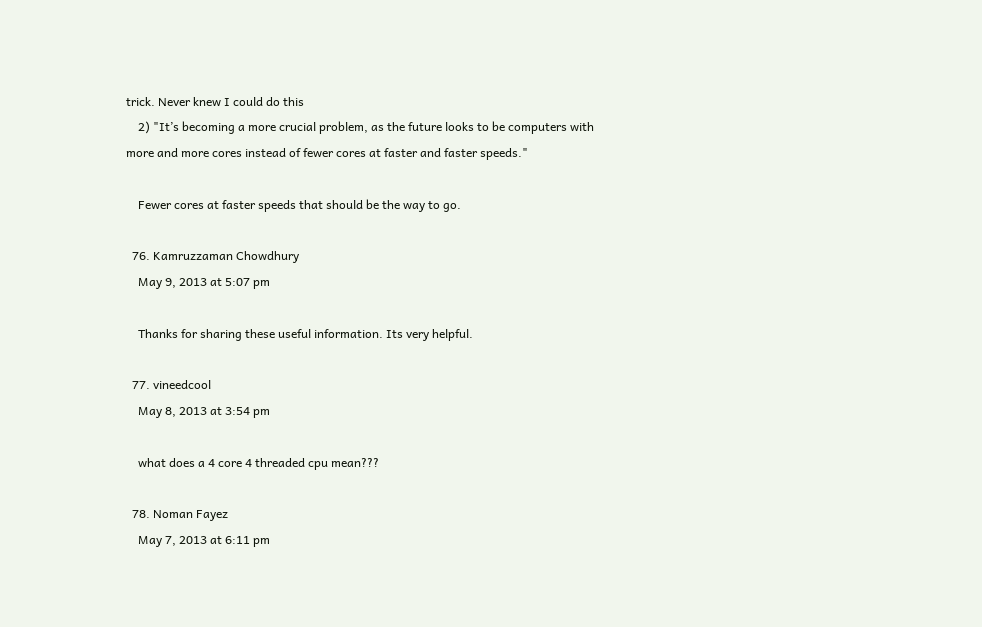trick. Never knew I could do this
    2) "It’s becoming a more crucial problem, as the future looks to be computers with more and more cores instead of fewer cores at faster and faster speeds."

    Fewer cores at faster speeds that should be the way to go.

  76. Kamruzzaman Chowdhury
    May 9, 2013 at 5:07 pm

    Thanks for sharing these useful information. Its very helpful.

  77. vineedcool
    May 8, 2013 at 3:54 pm

    what does a 4 core 4 threaded cpu mean???

  78. Noman Fayez
    May 7, 2013 at 6:11 pm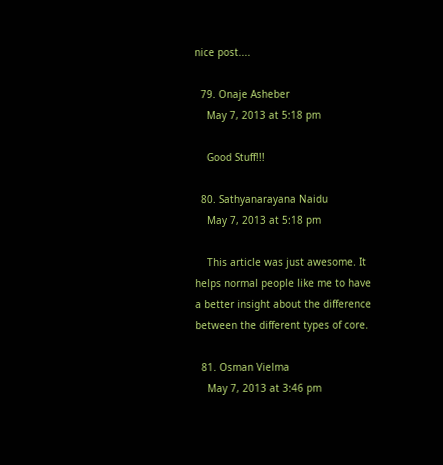nice post....

  79. Onaje Asheber
    May 7, 2013 at 5:18 pm

    Good Stuff!!!

  80. Sathyanarayana Naidu
    May 7, 2013 at 5:18 pm

    This article was just awesome. It helps normal people like me to have a better insight about the difference between the different types of core.

  81. Osman Vielma
    May 7, 2013 at 3:46 pm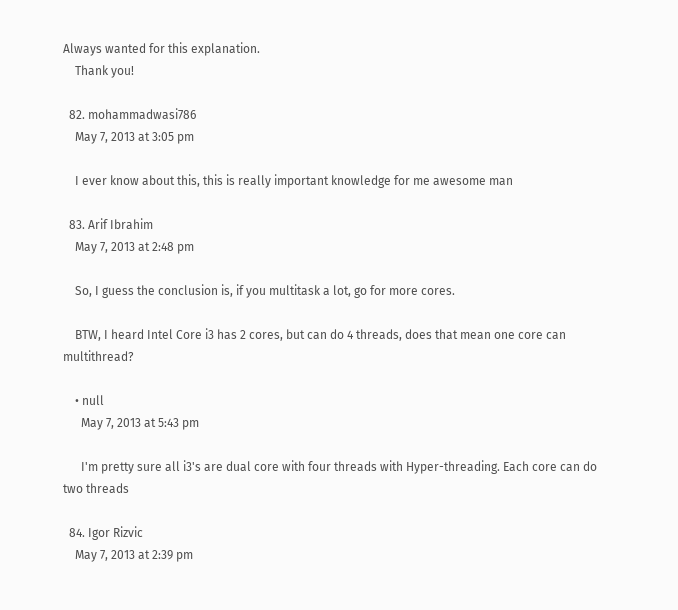Always wanted for this explanation.
    Thank you!

  82. mohammadwasi786
    May 7, 2013 at 3:05 pm

    I ever know about this, this is really important knowledge for me awesome man

  83. Arif Ibrahim
    May 7, 2013 at 2:48 pm

    So, I guess the conclusion is, if you multitask a lot, go for more cores.

    BTW, I heard Intel Core i3 has 2 cores, but can do 4 threads, does that mean one core can multithread?

    • null
      May 7, 2013 at 5:43 pm

      I'm pretty sure all i3's are dual core with four threads with Hyper-threading. Each core can do two threads

  84. Igor Rizvic
    May 7, 2013 at 2:39 pm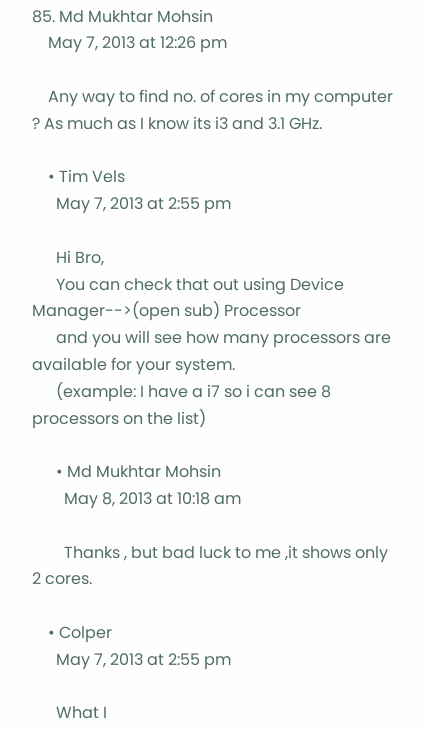85. Md Mukhtar Mohsin
    May 7, 2013 at 12:26 pm

    Any way to find no. of cores in my computer ? As much as I know its i3 and 3.1 GHz.

    • Tim Vels
      May 7, 2013 at 2:55 pm

      Hi Bro,
      You can check that out using Device Manager-->(open sub) Processor
      and you will see how many processors are available for your system.
      (example: I have a i7 so i can see 8 processors on the list)

      • Md Mukhtar Mohsin
        May 8, 2013 at 10:18 am

        Thanks , but bad luck to me ,it shows only 2 cores.

    • Colper
      May 7, 2013 at 2:55 pm

      What I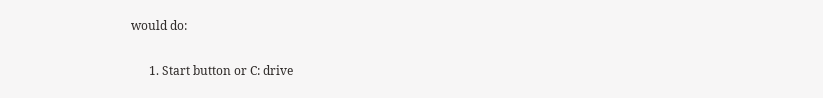would do:

      1. Start button or C: drive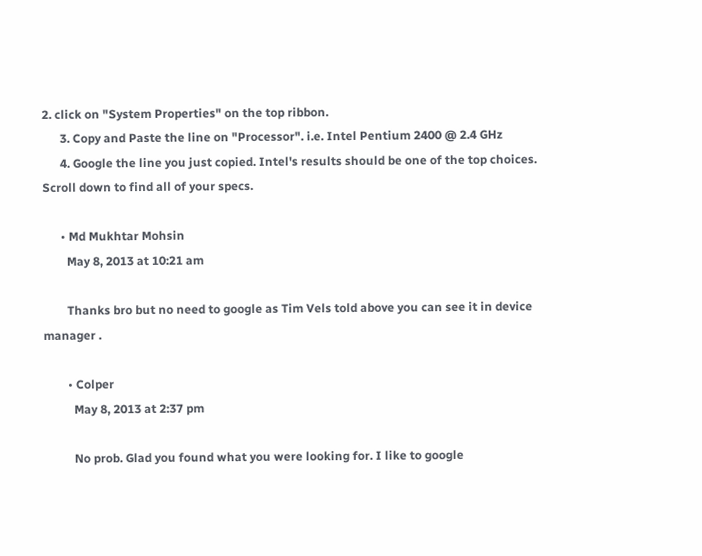2. click on "System Properties" on the top ribbon.
      3. Copy and Paste the line on "Processor". i.e. Intel Pentium 2400 @ 2.4 GHz
      4. Google the line you just copied. Intel's results should be one of the top choices. Scroll down to find all of your specs.

      • Md Mukhtar Mohsin
        May 8, 2013 at 10:21 am

        Thanks bro but no need to google as Tim Vels told above you can see it in device manager .

        • Colper
          May 8, 2013 at 2:37 pm

          No prob. Glad you found what you were looking for. I like to google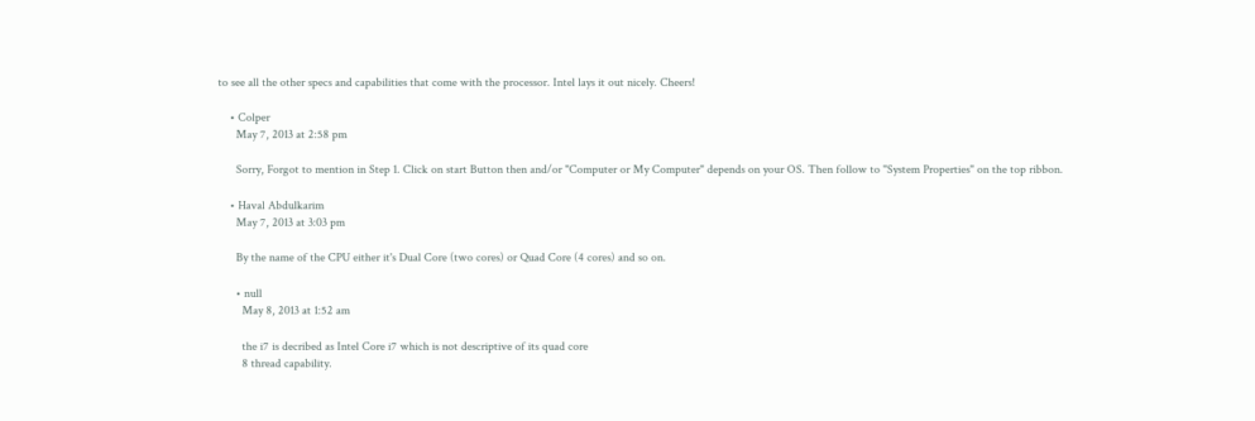to see all the other specs and capabilities that come with the processor. Intel lays it out nicely. Cheers!

    • Colper
      May 7, 2013 at 2:58 pm

      Sorry, Forgot to mention in Step 1. Click on start Button then and/or "Computer or My Computer" depends on your OS. Then follow to "System Properties" on the top ribbon.

    • Haval Abdulkarim
      May 7, 2013 at 3:03 pm

      By the name of the CPU either it's Dual Core (two cores) or Quad Core (4 cores) and so on.

      • null
        May 8, 2013 at 1:52 am

        the i7 is decribed as Intel Core i7 which is not descriptive of its quad core
        8 thread capability.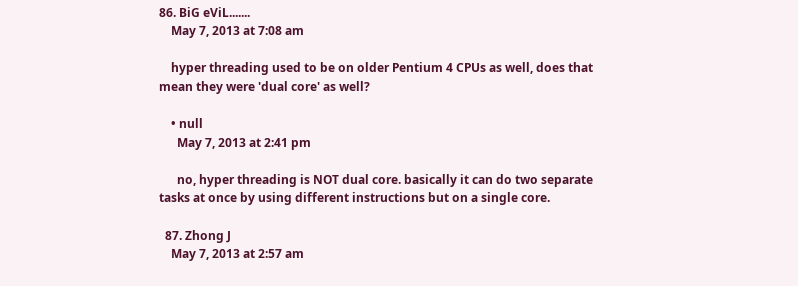86. BiG eViL.......
    May 7, 2013 at 7:08 am

    hyper threading used to be on older Pentium 4 CPUs as well, does that mean they were 'dual core' as well?

    • null
      May 7, 2013 at 2:41 pm

      no, hyper threading is NOT dual core. basically it can do two separate tasks at once by using different instructions but on a single core.

  87. Zhong J
    May 7, 2013 at 2:57 am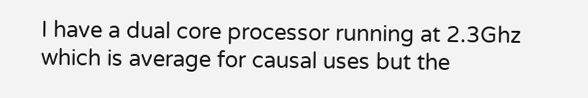I have a dual core processor running at 2.3Ghz which is average for causal uses but the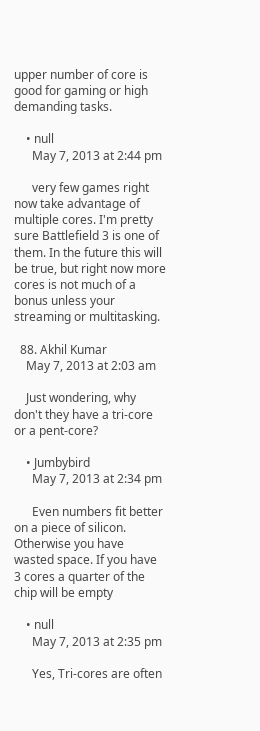upper number of core is good for gaming or high demanding tasks.

    • null
      May 7, 2013 at 2:44 pm

      very few games right now take advantage of multiple cores. I'm pretty sure Battlefield 3 is one of them. In the future this will be true, but right now more cores is not much of a bonus unless your streaming or multitasking.

  88. Akhil Kumar
    May 7, 2013 at 2:03 am

    Just wondering, why don't they have a tri-core or a pent-core?

    • Jumbybird
      May 7, 2013 at 2:34 pm

      Even numbers fit better on a piece of silicon. Otherwise you have wasted space. If you have 3 cores a quarter of the chip will be empty

    • null
      May 7, 2013 at 2:35 pm

      Yes, Tri-cores are often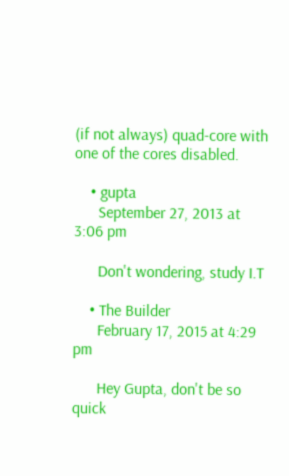(if not always) quad-core with one of the cores disabled.

    • gupta
      September 27, 2013 at 3:06 pm

      Don't wondering, study I.T

    • The Builder
      February 17, 2015 at 4:29 pm

      Hey Gupta, don't be so quick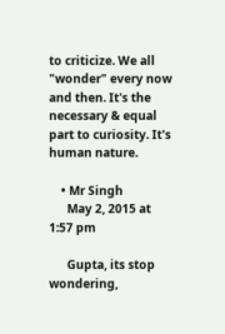to criticize. We all "wonder" every now and then. It's the necessary & equal part to curiosity. It's human nature.

    • Mr Singh
      May 2, 2015 at 1:57 pm

      Gupta, its stop wondering,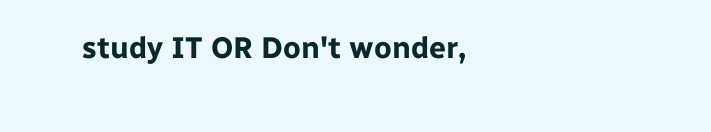study IT OR Don't wonder,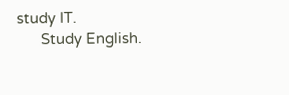study IT.
      Study English.